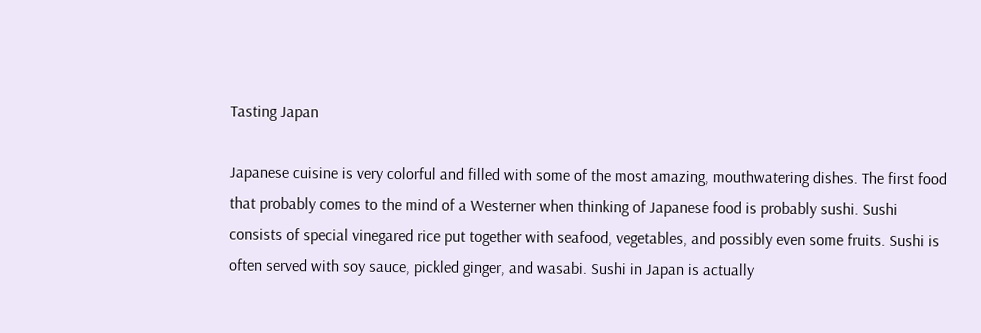Tasting Japan

Japanese cuisine is very colorful and filled with some of the most amazing, mouthwatering dishes. The first food that probably comes to the mind of a Westerner when thinking of Japanese food is probably sushi. Sushi consists of special vinegared rice put together with seafood, vegetables, and possibly even some fruits. Sushi is often served with soy sauce, pickled ginger, and wasabi. Sushi in Japan is actually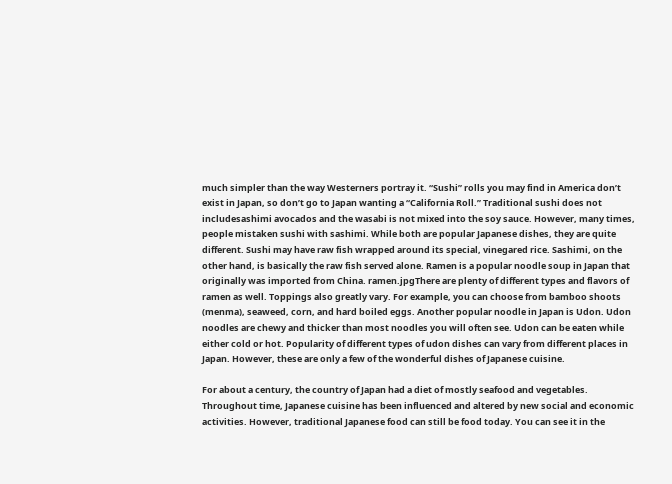much simpler than the way Westerners portray it. “Sushi” rolls you may find in America don’t exist in Japan, so don’t go to Japan wanting a “California Roll.” Traditional sushi does not includesashimi avocados and the wasabi is not mixed into the soy sauce. However, many times, people mistaken sushi with sashimi. While both are popular Japanese dishes, they are quite different. Sushi may have raw fish wrapped around its special, vinegared rice. Sashimi, on the other hand, is basically the raw fish served alone. Ramen is a popular noodle soup in Japan that originally was imported from China. ramen.jpgThere are plenty of different types and flavors of ramen as well. Toppings also greatly vary. For example, you can choose from bamboo shoots (menma), seaweed, corn, and hard boiled eggs. Another popular noodle in Japan is Udon. Udon noodles are chewy and thicker than most noodles you will often see. Udon can be eaten while either cold or hot. Popularity of different types of udon dishes can vary from different places in Japan. However, these are only a few of the wonderful dishes of Japanese cuisine.

For about a century, the country of Japan had a diet of mostly seafood and vegetables. Throughout time, Japanese cuisine has been influenced and altered by new social and economic activities. However, traditional Japanese food can still be food today. You can see it in the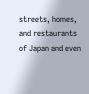streets, homes, and restaurants of Japan and even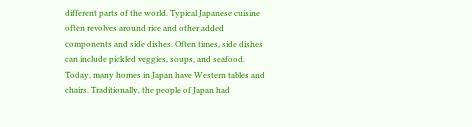different parts of the world. Typical Japanese cuisine often revolves around rice and other added components and side dishes. Often times, side dishes can include pickled veggies, soups, and seafood. Today, many homes in Japan have Western tables and chairs. Traditionally, the people of Japan had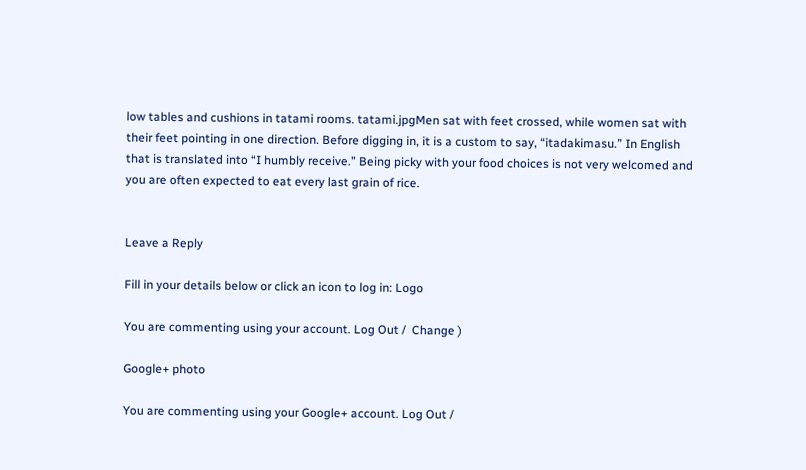low tables and cushions in tatami rooms. tatami.jpgMen sat with feet crossed, while women sat with their feet pointing in one direction. Before digging in, it is a custom to say, “itadakimasu.” In English that is translated into “I humbly receive.” Being picky with your food choices is not very welcomed and you are often expected to eat every last grain of rice.


Leave a Reply

Fill in your details below or click an icon to log in: Logo

You are commenting using your account. Log Out /  Change )

Google+ photo

You are commenting using your Google+ account. Log Out /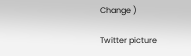Change )

Twitter picture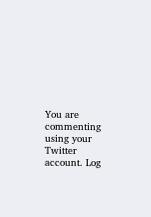You are commenting using your Twitter account. Log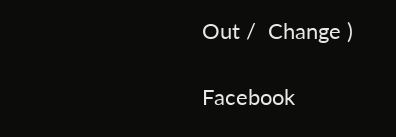Out /  Change )

Facebook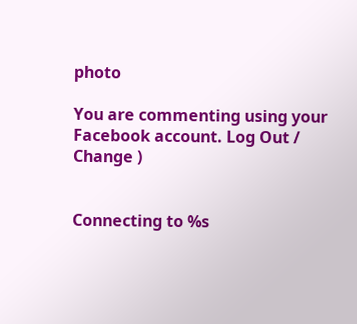photo

You are commenting using your Facebook account. Log Out /  Change )


Connecting to %s